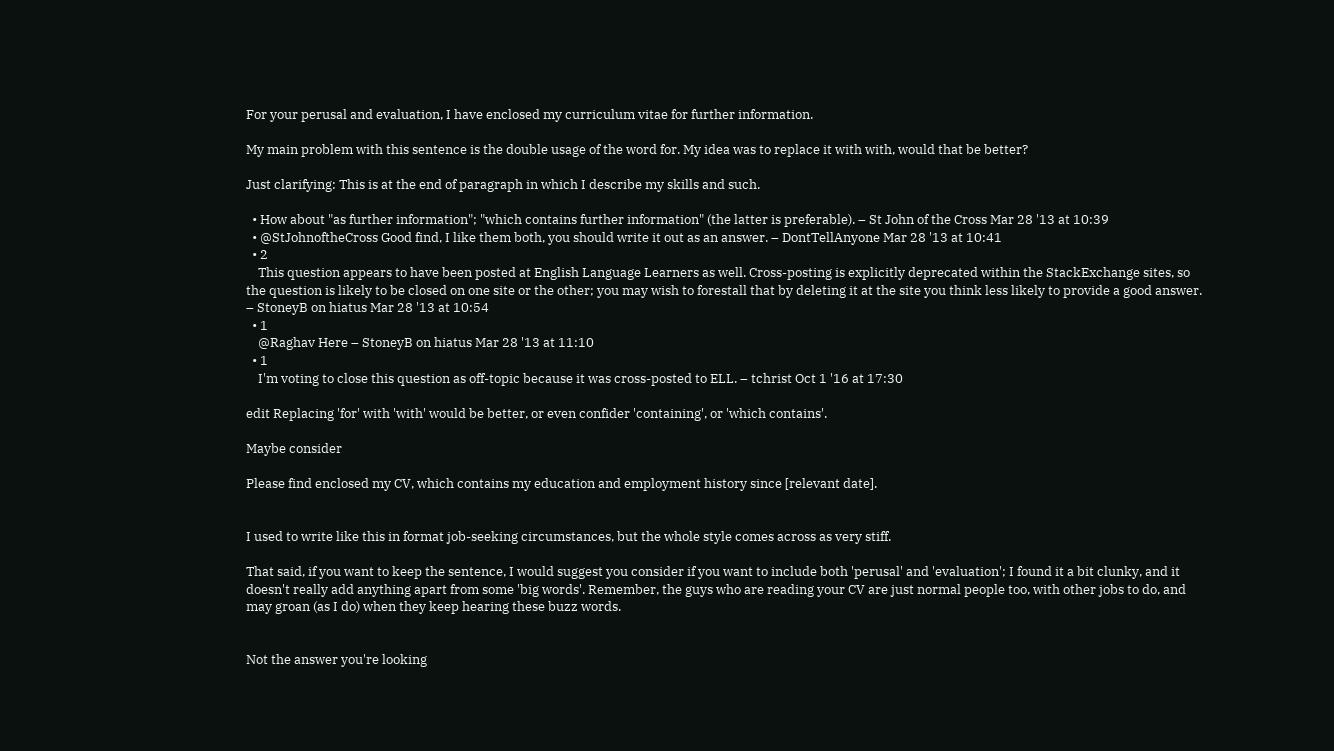For your perusal and evaluation, I have enclosed my curriculum vitae for further information.

My main problem with this sentence is the double usage of the word for. My idea was to replace it with with, would that be better?

Just clarifying: This is at the end of paragraph in which I describe my skills and such.

  • How about "as further information"; "which contains further information" (the latter is preferable). – St John of the Cross Mar 28 '13 at 10:39
  • @StJohnoftheCross Good find, I like them both, you should write it out as an answer. – DontTellAnyone Mar 28 '13 at 10:41
  • 2
    This question appears to have been posted at English Language Learners as well. Cross-posting is explicitly deprecated within the StackExchange sites, so the question is likely to be closed on one site or the other; you may wish to forestall that by deleting it at the site you think less likely to provide a good answer. – StoneyB on hiatus Mar 28 '13 at 10:54
  • 1
    @Raghav Here – StoneyB on hiatus Mar 28 '13 at 11:10
  • 1
    I'm voting to close this question as off-topic because it was cross-posted to ELL. – tchrist Oct 1 '16 at 17:30

edit Replacing 'for' with 'with' would be better, or even confider 'containing', or 'which contains'.

Maybe consider

Please find enclosed my CV, which contains my education and employment history since [relevant date].


I used to write like this in format job-seeking circumstances, but the whole style comes across as very stiff.

That said, if you want to keep the sentence, I would suggest you consider if you want to include both 'perusal' and 'evaluation'; I found it a bit clunky, and it doesn't really add anything apart from some 'big words'. Remember, the guys who are reading your CV are just normal people too, with other jobs to do, and may groan (as I do) when they keep hearing these buzz words.


Not the answer you're looking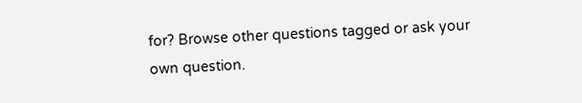for? Browse other questions tagged or ask your own question.